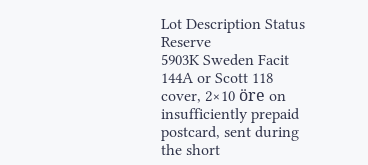Lot Description Status Reserve
5903K Sweden Facit 144A or Scott 118 cover, 2×10 öre on insufficiently prepaid postcard, sent during the short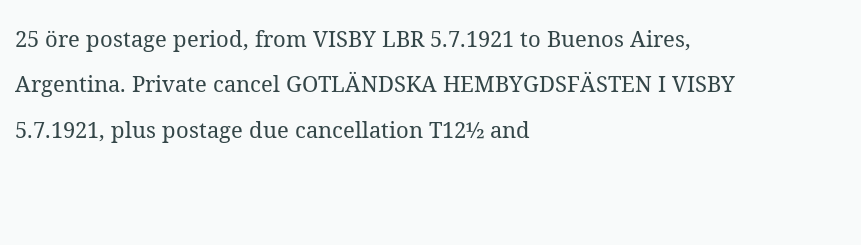25 öre postage period, from VISBY LBR 5.7.1921 to Buenos Aires, Argentina. Private cancel GOTLÄNDSKA HEMBYGDSFÄSTEN I VISBY 5.7.1921, plus postage due cancellation T12½ and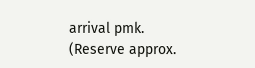arrival pmk. (Reserve approx.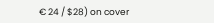€ 24 / $28) on cover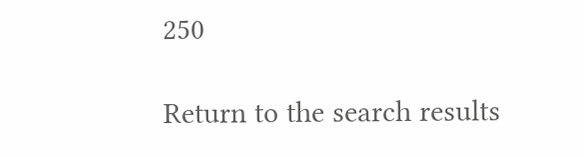250

Return to the search results